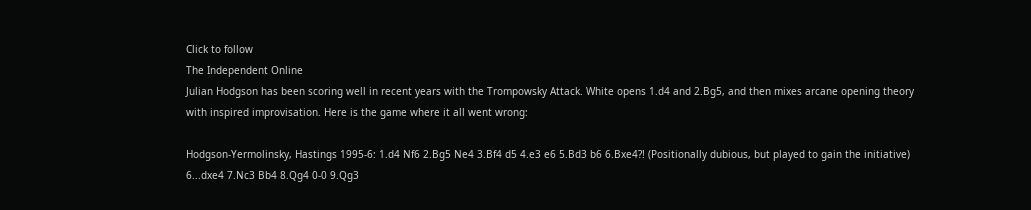Click to follow
The Independent Online
Julian Hodgson has been scoring well in recent years with the Trompowsky Attack. White opens 1.d4 and 2.Bg5, and then mixes arcane opening theory with inspired improvisation. Here is the game where it all went wrong:

Hodgson-Yermolinsky, Hastings 1995-6: 1.d4 Nf6 2.Bg5 Ne4 3.Bf4 d5 4.e3 e6 5.Bd3 b6 6.Bxe4?! (Positionally dubious, but played to gain the initiative) 6...dxe4 7.Nc3 Bb4 8.Qg4 0-0 9.Qg3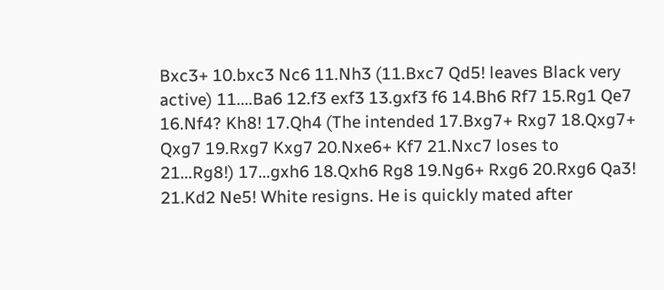Bxc3+ 10.bxc3 Nc6 11.Nh3 (11.Bxc7 Qd5! leaves Black very active) 11....Ba6 12.f3 exf3 13.gxf3 f6 14.Bh6 Rf7 15.Rg1 Qe7 16.Nf4? Kh8! 17.Qh4 (The intended 17.Bxg7+ Rxg7 18.Qxg7+ Qxg7 19.Rxg7 Kxg7 20.Nxe6+ Kf7 21.Nxc7 loses to 21...Rg8!) 17...gxh6 18.Qxh6 Rg8 19.Ng6+ Rxg6 20.Rxg6 Qa3! 21.Kd2 Ne5! White resigns. He is quickly mated after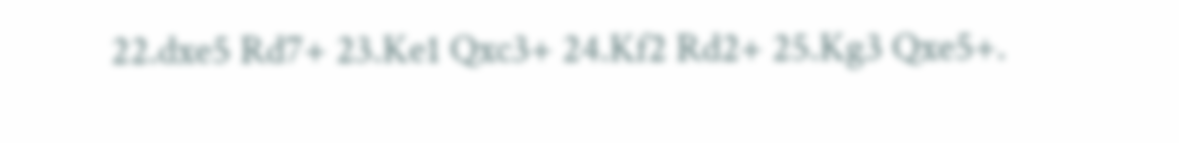22.dxe5 Rd7+ 23.Ke1 Qxc3+ 24.Kf2 Rd2+ 25.Kg3 Qxe5+.